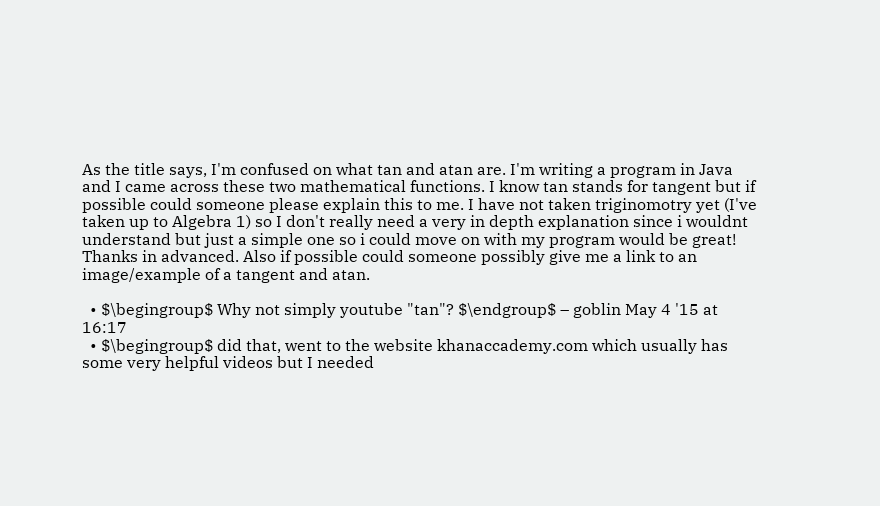As the title says, I'm confused on what tan and atan are. I'm writing a program in Java and I came across these two mathematical functions. I know tan stands for tangent but if possible could someone please explain this to me. I have not taken triginomotry yet (I've taken up to Algebra 1) so I don't really need a very in depth explanation since i wouldnt understand but just a simple one so i could move on with my program would be great! Thanks in advanced. Also if possible could someone possibly give me a link to an image/example of a tangent and atan.

  • $\begingroup$ Why not simply youtube "tan"? $\endgroup$ – goblin May 4 '15 at 16:17
  • $\begingroup$ did that, went to the website khanaccademy.com which usually has some very helpful videos but I needed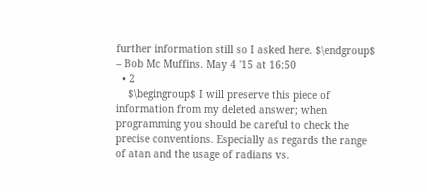further information still so I asked here. $\endgroup$ – Bob Mc Muffins. May 4 '15 at 16:50
  • 2
    $\begingroup$ I will preserve this piece of information from my deleted answer; when programming you should be careful to check the precise conventions. Especially as regards the range of atan and the usage of radians vs.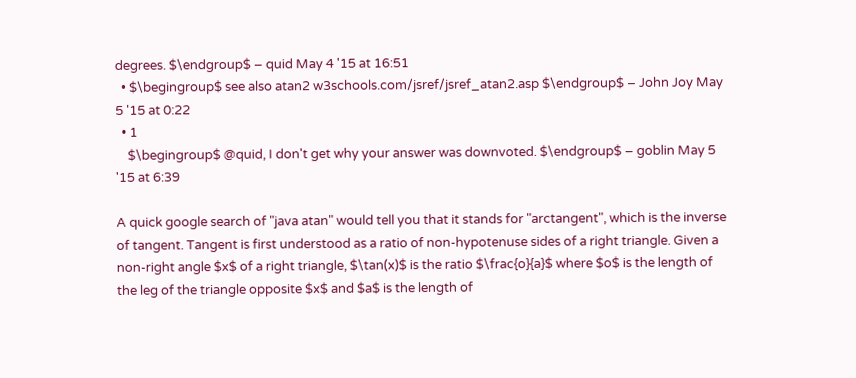degrees. $\endgroup$ – quid May 4 '15 at 16:51
  • $\begingroup$ see also atan2 w3schools.com/jsref/jsref_atan2.asp $\endgroup$ – John Joy May 5 '15 at 0:22
  • 1
    $\begingroup$ @quid, I don't get why your answer was downvoted. $\endgroup$ – goblin May 5 '15 at 6:39

A quick google search of "java atan" would tell you that it stands for "arctangent", which is the inverse of tangent. Tangent is first understood as a ratio of non-hypotenuse sides of a right triangle. Given a non-right angle $x$ of a right triangle, $\tan(x)$ is the ratio $\frac{o}{a}$ where $o$ is the length of the leg of the triangle opposite $x$ and $a$ is the length of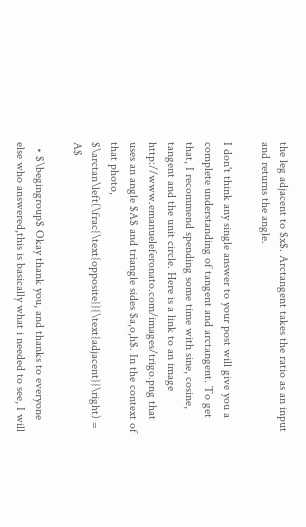the leg adjacent to $x$. Arctangent takes the ratio as an input and returns the angle.

I don't think any single answer to your post will give you a complete understanding of tangent and arctangent. To get that, I recommend spending some time with sine, cosine, tangent and the unit circle. Here is a link to an image http://www.emanueleferonato.com/images/trigo.png that uses an angle $A$ and triangle sides $a,o,h$. In the context of that photo, $\arctan\left(\frac{\text{opposite}}{\text{adjacent}}\right) = A$

  • $\begingroup$ Okay thank you, and thanks to everyone else who answered,this is basically what i needed to see, I will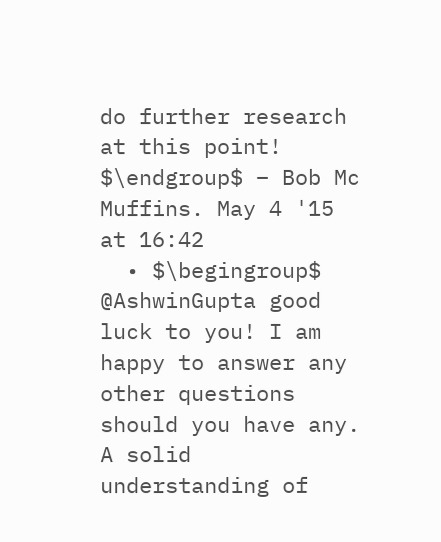do further research at this point! $\endgroup$ – Bob Mc Muffins. May 4 '15 at 16:42
  • $\begingroup$ @AshwinGupta good luck to you! I am happy to answer any other questions should you have any. A solid understanding of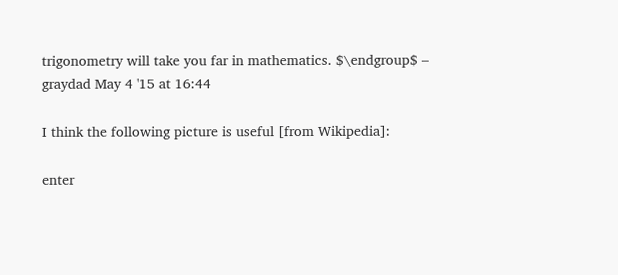trigonometry will take you far in mathematics. $\endgroup$ – graydad May 4 '15 at 16:44

I think the following picture is useful [from Wikipedia]:

enter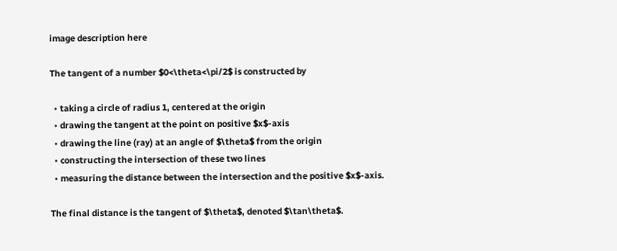image description here

The tangent of a number $0<\theta<\pi/2$ is constructed by

  • taking a circle of radius 1, centered at the origin
  • drawing the tangent at the point on positive $x$-axis
  • drawing the line (ray) at an angle of $\theta$ from the origin
  • constructing the intersection of these two lines
  • measuring the distance between the intersection and the positive $x$-axis.

The final distance is the tangent of $\theta$, denoted $\tan\theta$.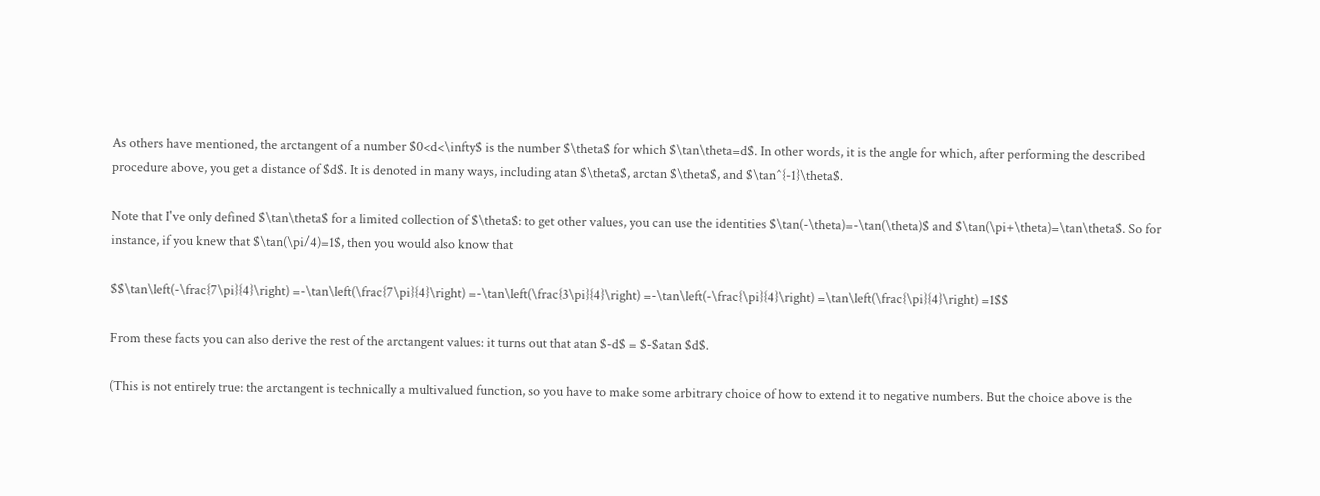As others have mentioned, the arctangent of a number $0<d<\infty$ is the number $\theta$ for which $\tan\theta=d$. In other words, it is the angle for which, after performing the described procedure above, you get a distance of $d$. It is denoted in many ways, including atan $\theta$, arctan $\theta$, and $\tan^{-1}\theta$.

Note that I've only defined $\tan\theta$ for a limited collection of $\theta$: to get other values, you can use the identities $\tan(-\theta)=-\tan(\theta)$ and $\tan(\pi+\theta)=\tan\theta$. So for instance, if you knew that $\tan(\pi/4)=1$, then you would also know that

$$\tan\left(-\frac{7\pi}{4}\right) =-\tan\left(\frac{7\pi}{4}\right) =-\tan\left(\frac{3\pi}{4}\right) =-\tan\left(-\frac{\pi}{4}\right) =\tan\left(\frac{\pi}{4}\right) =1$$

From these facts you can also derive the rest of the arctangent values: it turns out that atan $-d$ = $-$atan $d$.

(This is not entirely true: the arctangent is technically a multivalued function, so you have to make some arbitrary choice of how to extend it to negative numbers. But the choice above is the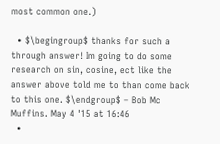most common one.)

  • $\begingroup$ thanks for such a through answer! Im going to do some research on sin, cosine, ect like the answer above told me to than come back to this one. $\endgroup$ – Bob Mc Muffins. May 4 '15 at 16:46
  •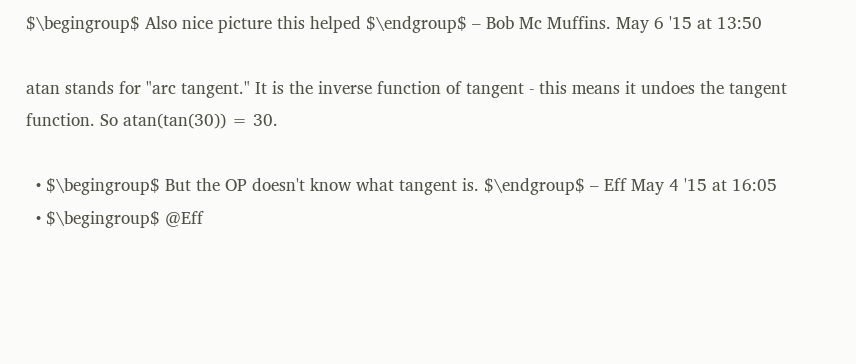$\begingroup$ Also nice picture this helped $\endgroup$ – Bob Mc Muffins. May 6 '15 at 13:50

atan stands for "arc tangent." It is the inverse function of tangent - this means it undoes the tangent function. So atan(tan(30)) = 30.

  • $\begingroup$ But the OP doesn't know what tangent is. $\endgroup$ – Eff May 4 '15 at 16:05
  • $\begingroup$ @Eff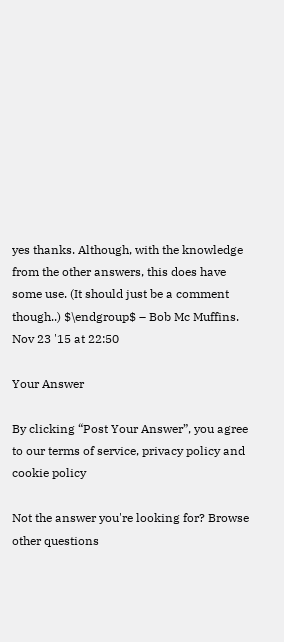yes thanks. Although, with the knowledge from the other answers, this does have some use. (It should just be a comment though..) $\endgroup$ – Bob Mc Muffins. Nov 23 '15 at 22:50

Your Answer

By clicking “Post Your Answer”, you agree to our terms of service, privacy policy and cookie policy

Not the answer you're looking for? Browse other questions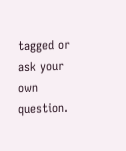tagged or ask your own question.